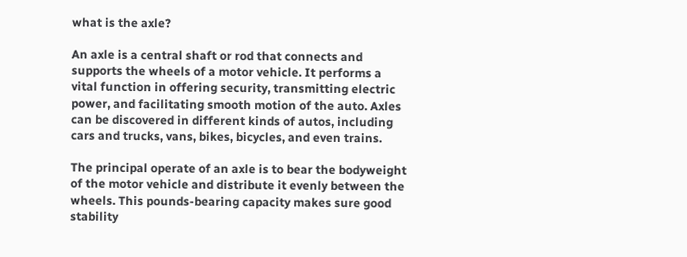what is the axle?

An axle is a central shaft or rod that connects and supports the wheels of a motor vehicle. It performs a vital function in offering security, transmitting electric power, and facilitating smooth motion of the auto. Axles can be discovered in different kinds of autos, including cars and trucks, vans, bikes, bicycles, and even trains.

The principal operate of an axle is to bear the bodyweight of the motor vehicle and distribute it evenly between the wheels. This pounds-bearing capacity makes sure good stability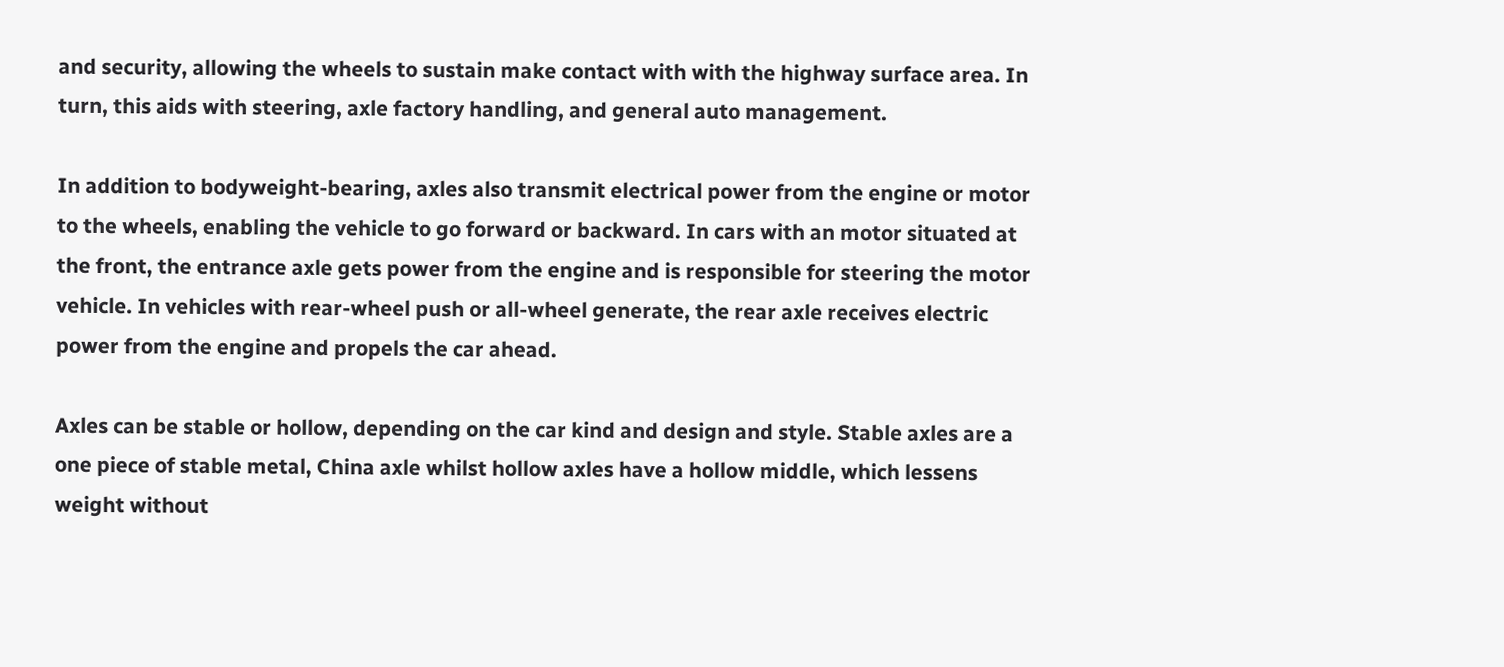and security, allowing the wheels to sustain make contact with with the highway surface area. In turn, this aids with steering, axle factory handling, and general auto management.

In addition to bodyweight-bearing, axles also transmit electrical power from the engine or motor to the wheels, enabling the vehicle to go forward or backward. In cars with an motor situated at the front, the entrance axle gets power from the engine and is responsible for steering the motor vehicle. In vehicles with rear-wheel push or all-wheel generate, the rear axle receives electric power from the engine and propels the car ahead.

Axles can be stable or hollow, depending on the car kind and design and style. Stable axles are a one piece of stable metal, China axle whilst hollow axles have a hollow middle, which lessens weight without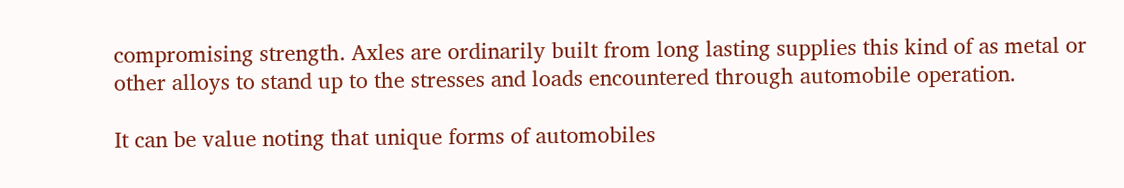compromising strength. Axles are ordinarily built from long lasting supplies this kind of as metal or other alloys to stand up to the stresses and loads encountered through automobile operation.

It can be value noting that unique forms of automobiles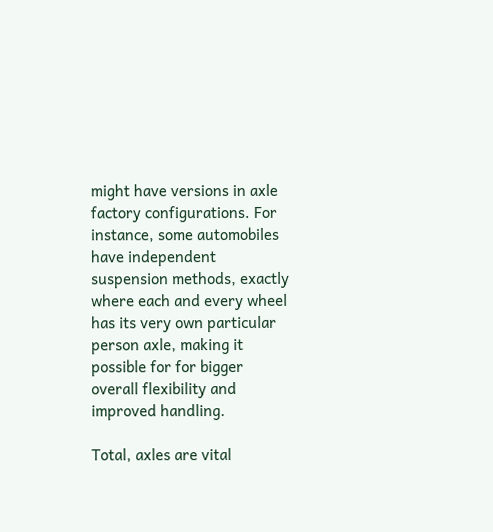might have versions in axle factory configurations. For instance, some automobiles have independent suspension methods, exactly where each and every wheel has its very own particular person axle, making it possible for for bigger overall flexibility and improved handling.

Total, axles are vital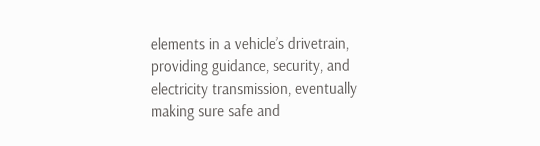elements in a vehicle’s drivetrain, providing guidance, security, and electricity transmission, eventually making sure safe and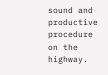sound and productive procedure on the highway.